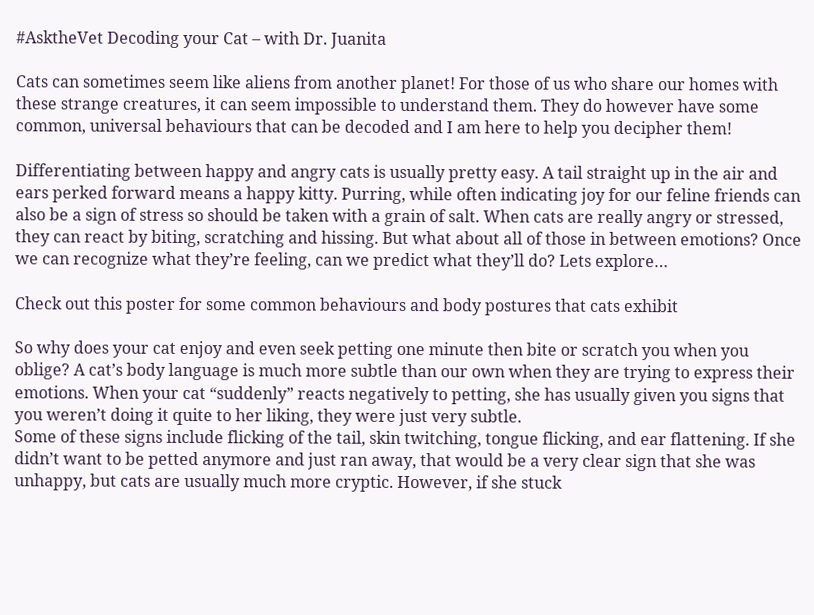#AsktheVet Decoding your Cat – with Dr. Juanita

Cats can sometimes seem like aliens from another planet! For those of us who share our homes with these strange creatures, it can seem impossible to understand them. They do however have some common, universal behaviours that can be decoded and I am here to help you decipher them!

Differentiating between happy and angry cats is usually pretty easy. A tail straight up in the air and ears perked forward means a happy kitty. Purring, while often indicating joy for our feline friends can also be a sign of stress so should be taken with a grain of salt. When cats are really angry or stressed, they can react by biting, scratching and hissing. But what about all of those in between emotions? Once we can recognize what they’re feeling, can we predict what they’ll do? Lets explore…

Check out this poster for some common behaviours and body postures that cats exhibit

So why does your cat enjoy and even seek petting one minute then bite or scratch you when you oblige? A cat’s body language is much more subtle than our own when they are trying to express their emotions. When your cat “suddenly” reacts negatively to petting, she has usually given you signs that you weren’t doing it quite to her liking, they were just very subtle.
Some of these signs include flicking of the tail, skin twitching, tongue flicking, and ear flattening. If she didn’t want to be petted anymore and just ran away, that would be a very clear sign that she was unhappy, but cats are usually much more cryptic. However, if she stuck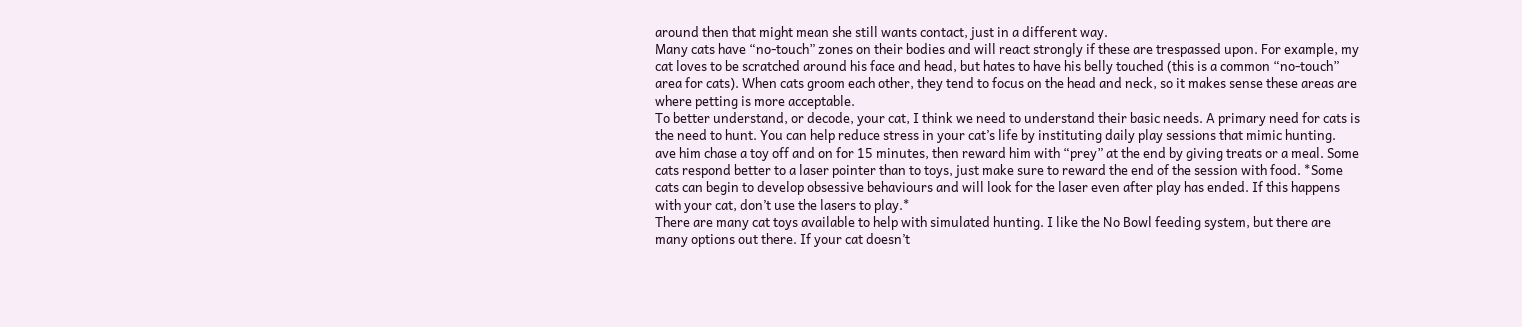around then that might mean she still wants contact, just in a different way.
Many cats have “no-touch” zones on their bodies and will react strongly if these are trespassed upon. For example, my cat loves to be scratched around his face and head, but hates to have his belly touched (this is a common “no-touch” area for cats). When cats groom each other, they tend to focus on the head and neck, so it makes sense these areas are where petting is more acceptable.
To better understand, or decode, your cat, I think we need to understand their basic needs. A primary need for cats is the need to hunt. You can help reduce stress in your cat’s life by instituting daily play sessions that mimic hunting.
ave him chase a toy off and on for 15 minutes, then reward him with “prey” at the end by giving treats or a meal. Some cats respond better to a laser pointer than to toys, just make sure to reward the end of the session with food. *Some cats can begin to develop obsessive behaviours and will look for the laser even after play has ended. If this happens with your cat, don’t use the lasers to play.*
There are many cat toys available to help with simulated hunting. I like the No Bowl feeding system, but there are many options out there. If your cat doesn’t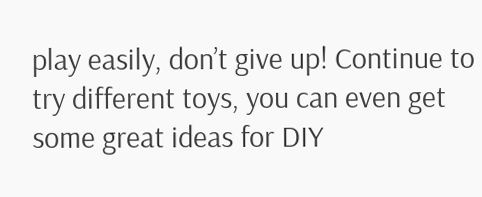play easily, don’t give up! Continue to try different toys, you can even get some great ideas for DIY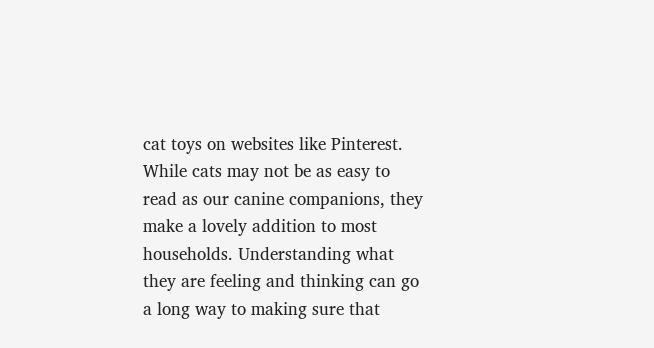cat toys on websites like Pinterest.
While cats may not be as easy to read as our canine companions, they make a lovely addition to most households. Understanding what they are feeling and thinking can go a long way to making sure that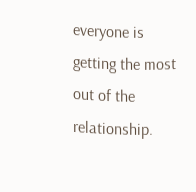everyone is getting the most out of the relationship.